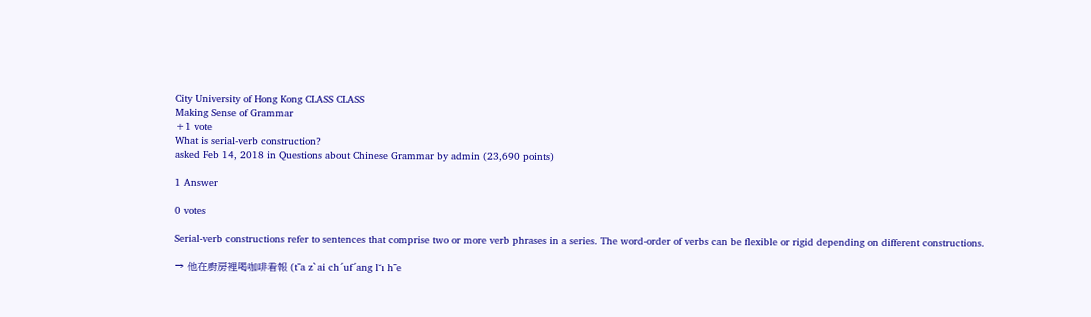City University of Hong Kong CLASS CLASS
Making Sense of Grammar
+1 vote
What is serial-verb construction?
asked Feb 14, 2018 in Questions about Chinese Grammar by admin (23,690 points)

1 Answer

0 votes

Serial-verb constructions refer to sentences that comprise two or more verb phrases in a series. The word-order of verbs can be flexible or rigid depending on different constructions.

→ 他在廚房裡喝咖啡看報 (t¯a z`ai ch´uf´ang l˘ı h¯e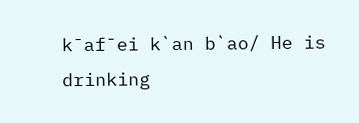k¯af¯ei k`an b`ao/ He is drinking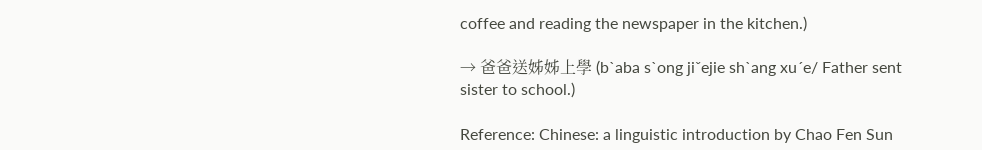coffee and reading the newspaper in the kitchen.)

→ 爸爸送姊姊上學 (b`aba s`ong jiˇejie sh`ang xu´e/ Father sent sister to school.)

Reference: Chinese: a linguistic introduction by Chao Fen Sun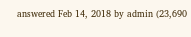answered Feb 14, 2018 by admin (23,690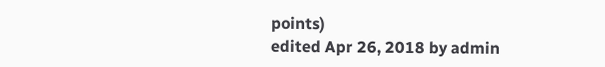points)
edited Apr 26, 2018 by admin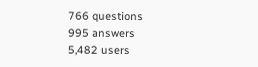766 questions
995 answers
5,482 users